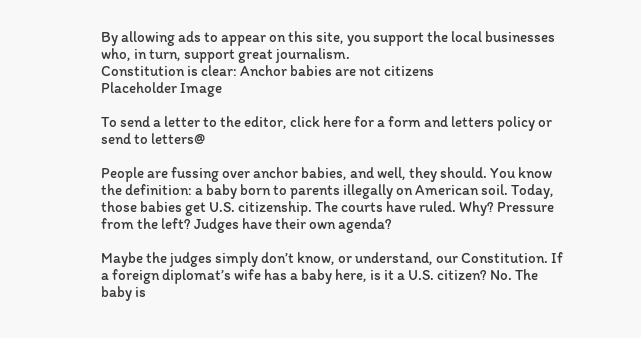By allowing ads to appear on this site, you support the local businesses who, in turn, support great journalism.
Constitution is clear: Anchor babies are not citizens
Placeholder Image

To send a letter to the editor, click here for a form and letters policy or send to letters@

People are fussing over anchor babies, and well, they should. You know the definition: a baby born to parents illegally on American soil. Today, those babies get U.S. citizenship. The courts have ruled. Why? Pressure from the left? Judges have their own agenda?

Maybe the judges simply don’t know, or understand, our Constitution. If a foreign diplomat’s wife has a baby here, is it a U.S. citizen? No. The baby is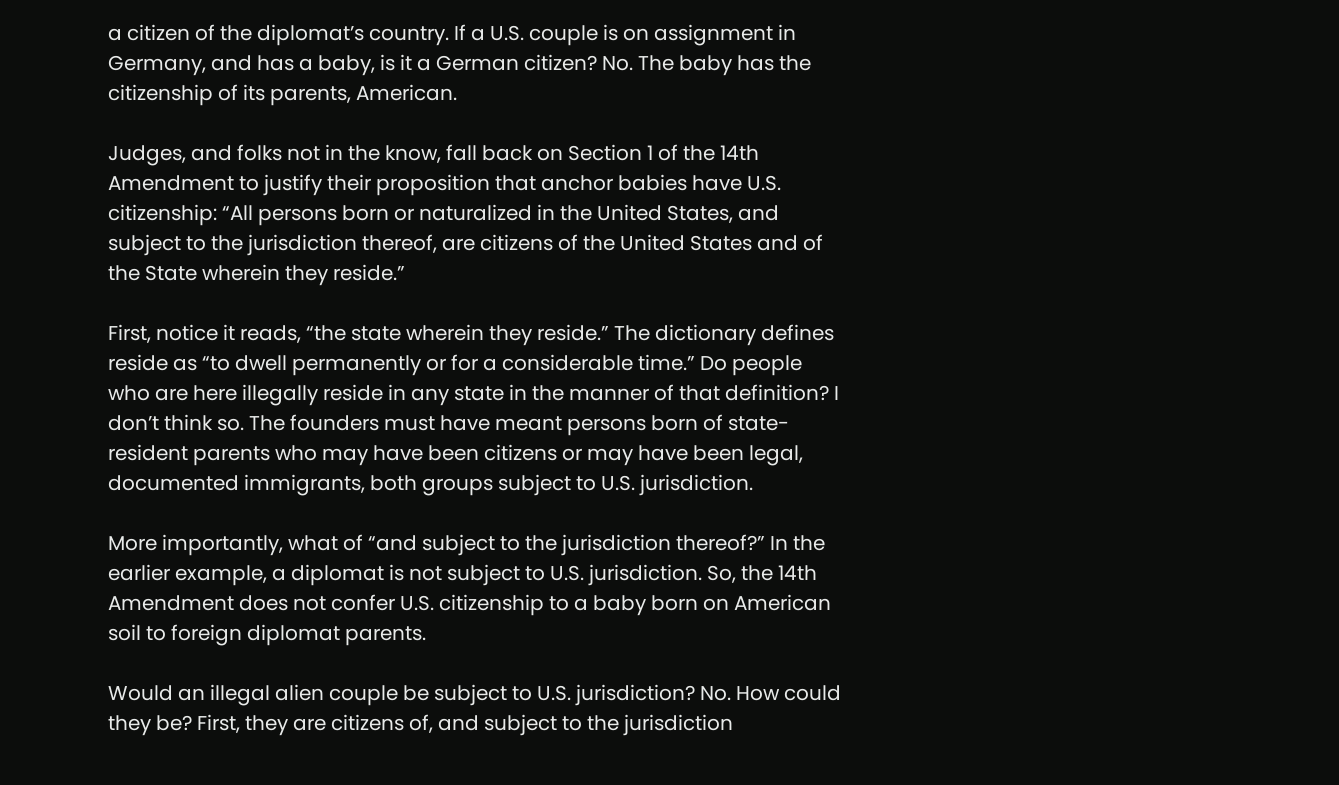a citizen of the diplomat’s country. If a U.S. couple is on assignment in Germany, and has a baby, is it a German citizen? No. The baby has the citizenship of its parents, American.

Judges, and folks not in the know, fall back on Section 1 of the 14th Amendment to justify their proposition that anchor babies have U.S. citizenship: “All persons born or naturalized in the United States, and subject to the jurisdiction thereof, are citizens of the United States and of the State wherein they reside.”

First, notice it reads, “the state wherein they reside.” The dictionary defines reside as “to dwell permanently or for a considerable time.” Do people who are here illegally reside in any state in the manner of that definition? I don’t think so. The founders must have meant persons born of state-resident parents who may have been citizens or may have been legal, documented immigrants, both groups subject to U.S. jurisdiction.

More importantly, what of “and subject to the jurisdiction thereof?” In the earlier example, a diplomat is not subject to U.S. jurisdiction. So, the 14th Amendment does not confer U.S. citizenship to a baby born on American soil to foreign diplomat parents.

Would an illegal alien couple be subject to U.S. jurisdiction? No. How could they be? First, they are citizens of, and subject to the jurisdiction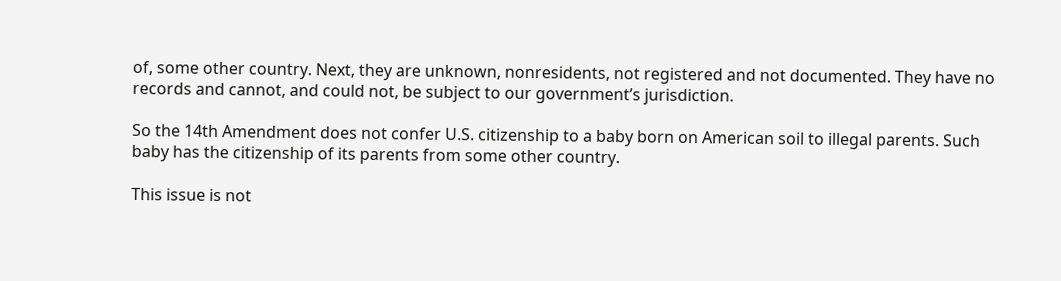of, some other country. Next, they are unknown, nonresidents, not registered and not documented. They have no records and cannot, and could not, be subject to our government’s jurisdiction.

So the 14th Amendment does not confer U.S. citizenship to a baby born on American soil to illegal parents. Such baby has the citizenship of its parents from some other country.

This issue is not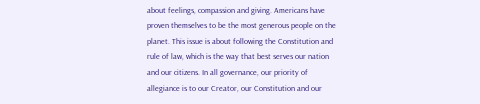about feelings, compassion and giving. Americans have proven themselves to be the most generous people on the planet. This issue is about following the Constitution and rule of law, which is the way that best serves our nation and our citizens. In all governance, our priority of allegiance is to our Creator, our Constitution and our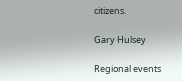citizens.

Gary Hulsey

Regional events